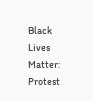Black Lives Matter: Protest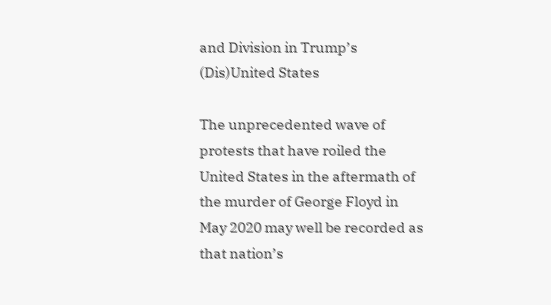and Division in Trump’s (Dis)United States

The unprecedented wave of protests that have roiled the United States in the aftermath of the murder of George Floyd in May 2020 may well be recorded as that nation’s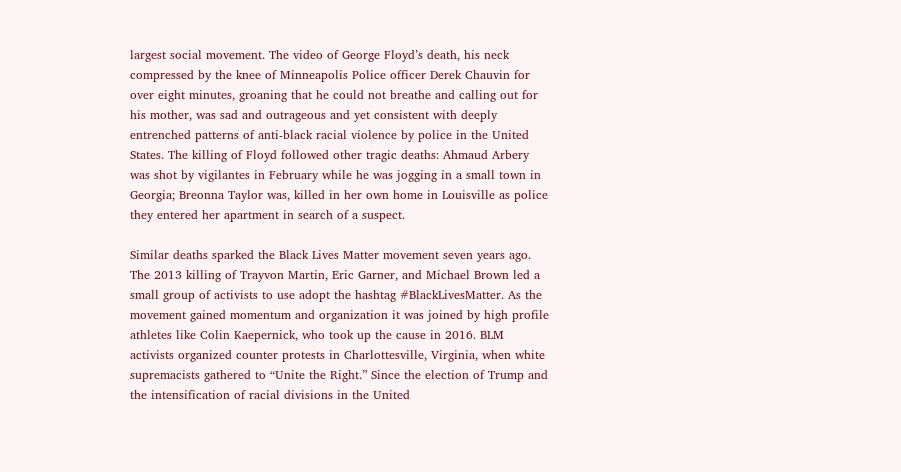largest social movement. The video of George Floyd’s death, his neck compressed by the knee of Minneapolis Police officer Derek Chauvin for over eight minutes, groaning that he could not breathe and calling out for his mother, was sad and outrageous and yet consistent with deeply entrenched patterns of anti-black racial violence by police in the United States. The killing of Floyd followed other tragic deaths: Ahmaud Arbery was shot by vigilantes in February while he was jogging in a small town in Georgia; Breonna Taylor was, killed in her own home in Louisville as police they entered her apartment in search of a suspect.

Similar deaths sparked the Black Lives Matter movement seven years ago. The 2013 killing of Trayvon Martin, Eric Garner, and Michael Brown led a small group of activists to use adopt the hashtag #BlackLivesMatter. As the movement gained momentum and organization it was joined by high profile athletes like Colin Kaepernick, who took up the cause in 2016. BLM activists organized counter protests in Charlottesville, Virginia, when white supremacists gathered to “Unite the Right.” Since the election of Trump and the intensification of racial divisions in the United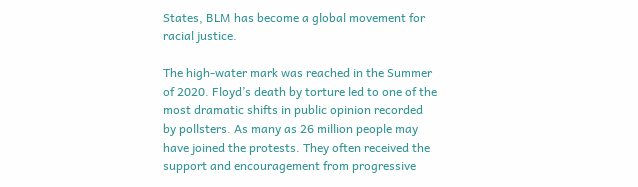States, BLM has become a global movement for racial justice.

The high-water mark was reached in the Summer of 2020. Floyd’s death by torture led to one of the most dramatic shifts in public opinion recorded by pollsters. As many as 26 million people may have joined the protests. They often received the support and encouragement from progressive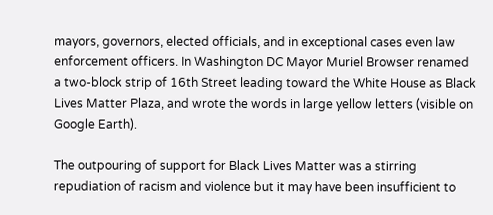mayors, governors, elected officials, and in exceptional cases even law enforcement officers. In Washington DC Mayor Muriel Browser renamed a two-block strip of 16th Street leading toward the White House as Black Lives Matter Plaza, and wrote the words in large yellow letters (visible on Google Earth).

The outpouring of support for Black Lives Matter was a stirring repudiation of racism and violence but it may have been insufficient to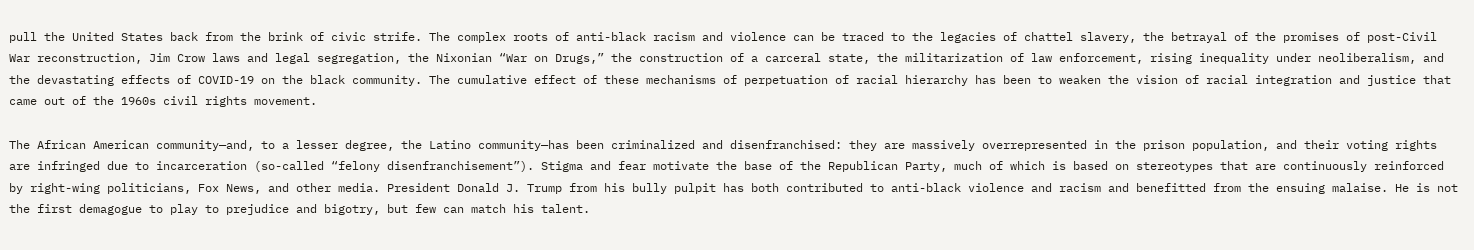pull the United States back from the brink of civic strife. The complex roots of anti-black racism and violence can be traced to the legacies of chattel slavery, the betrayal of the promises of post-Civil War reconstruction, Jim Crow laws and legal segregation, the Nixonian “War on Drugs,” the construction of a carceral state, the militarization of law enforcement, rising inequality under neoliberalism, and the devastating effects of COVID-19 on the black community. The cumulative effect of these mechanisms of perpetuation of racial hierarchy has been to weaken the vision of racial integration and justice that came out of the 1960s civil rights movement.

The African American community—and, to a lesser degree, the Latino community—has been criminalized and disenfranchised: they are massively overrepresented in the prison population, and their voting rights are infringed due to incarceration (so-called “felony disenfranchisement”). Stigma and fear motivate the base of the Republican Party, much of which is based on stereotypes that are continuously reinforced by right-wing politicians, Fox News, and other media. President Donald J. Trump from his bully pulpit has both contributed to anti-black violence and racism and benefitted from the ensuing malaise. He is not the first demagogue to play to prejudice and bigotry, but few can match his talent.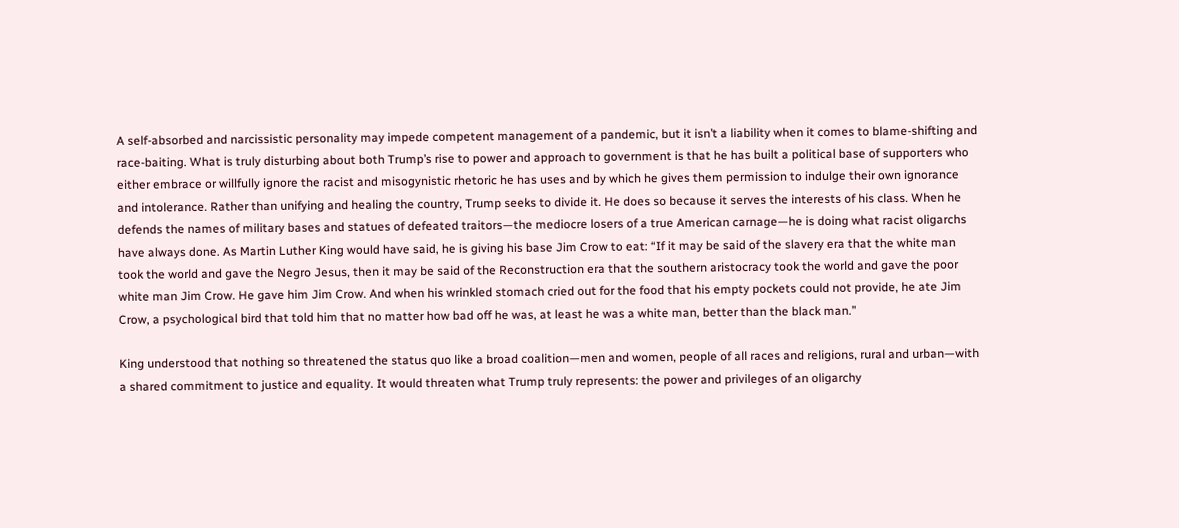A self-absorbed and narcissistic personality may impede competent management of a pandemic, but it isn’t a liability when it comes to blame-shifting and race-baiting. What is truly disturbing about both Trump’s rise to power and approach to government is that he has built a political base of supporters who either embrace or willfully ignore the racist and misogynistic rhetoric he has uses and by which he gives them permission to indulge their own ignorance and intolerance. Rather than unifying and healing the country, Trump seeks to divide it. He does so because it serves the interests of his class. When he defends the names of military bases and statues of defeated traitors—the mediocre losers of a true American carnage—he is doing what racist oligarchs have always done. As Martin Luther King would have said, he is giving his base Jim Crow to eat: “If it may be said of the slavery era that the white man took the world and gave the Negro Jesus, then it may be said of the Reconstruction era that the southern aristocracy took the world and gave the poor white man Jim Crow. He gave him Jim Crow. And when his wrinkled stomach cried out for the food that his empty pockets could not provide, he ate Jim Crow, a psychological bird that told him that no matter how bad off he was, at least he was a white man, better than the black man.”

King understood that nothing so threatened the status quo like a broad coalition—men and women, people of all races and religions, rural and urban—with a shared commitment to justice and equality. It would threaten what Trump truly represents: the power and privileges of an oligarchy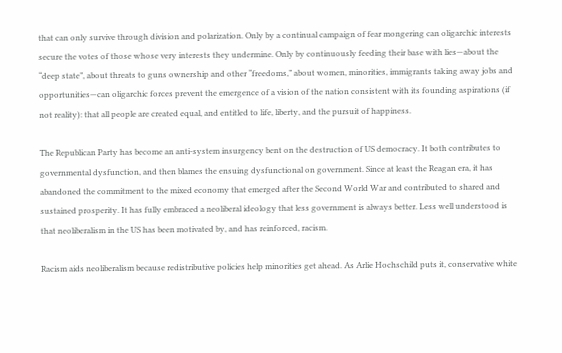that can only survive through division and polarization. Only by a continual campaign of fear mongering can oligarchic interests secure the votes of those whose very interests they undermine. Only by continuously feeding their base with lies—about the “deep state”, about threats to guns ownership and other “freedoms,” about women, minorities, immigrants taking away jobs and opportunities—can oligarchic forces prevent the emergence of a vision of the nation consistent with its founding aspirations (if not reality): that all people are created equal, and entitled to life, liberty, and the pursuit of happiness.

The Republican Party has become an anti-system insurgency bent on the destruction of US democracy. It both contributes to governmental dysfunction, and then blames the ensuing dysfunctional on government. Since at least the Reagan era, it has abandoned the commitment to the mixed economy that emerged after the Second World War and contributed to shared and sustained prosperity. It has fully embraced a neoliberal ideology that less government is always better. Less well understood is that neoliberalism in the US has been motivated by, and has reinforced, racism.

Racism aids neoliberalism because redistributive policies help minorities get ahead. As Arlie Hochschild puts it, conservative white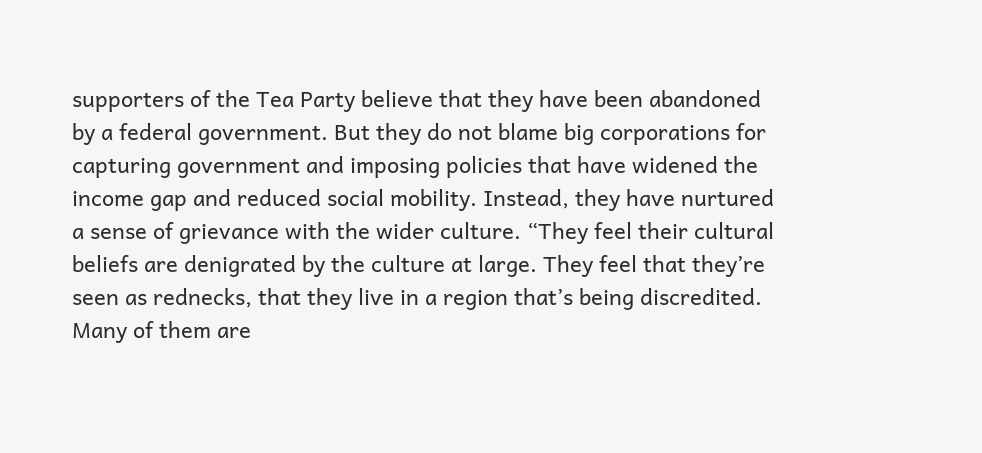supporters of the Tea Party believe that they have been abandoned by a federal government. But they do not blame big corporations for capturing government and imposing policies that have widened the income gap and reduced social mobility. Instead, they have nurtured a sense of grievance with the wider culture. “They feel their cultural beliefs are denigrated by the culture at large. They feel that they’re seen as rednecks, that they live in a region that’s being discredited. Many of them are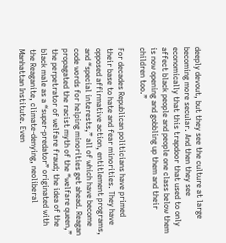deeply devout, but they see the culture at large becoming more secular. And then they see economically that this trapdoor that used to only affect black people and people one class below them is now opening and gobbling up them and their children too.”

For decades Republican politicians have primed their base to hate and fear minorities. They have opposed affirmative action, entitlement programs, and “special interests,” all of which have become code words for helping minorities get ahead. Reagan propagated the racist myth of the “welfare queen,” the perpetrator of welfare fraud; the idea of the black male as a “super-predator” originated with the Reaganite, climate-denying, neoliberal Manhattan Institute. Even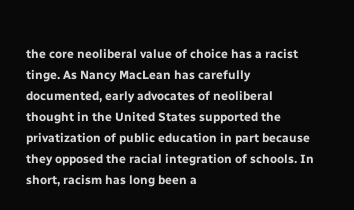the core neoliberal value of choice has a racist tinge. As Nancy MacLean has carefully documented, early advocates of neoliberal thought in the United States supported the privatization of public education in part because they opposed the racial integration of schools. In short, racism has long been a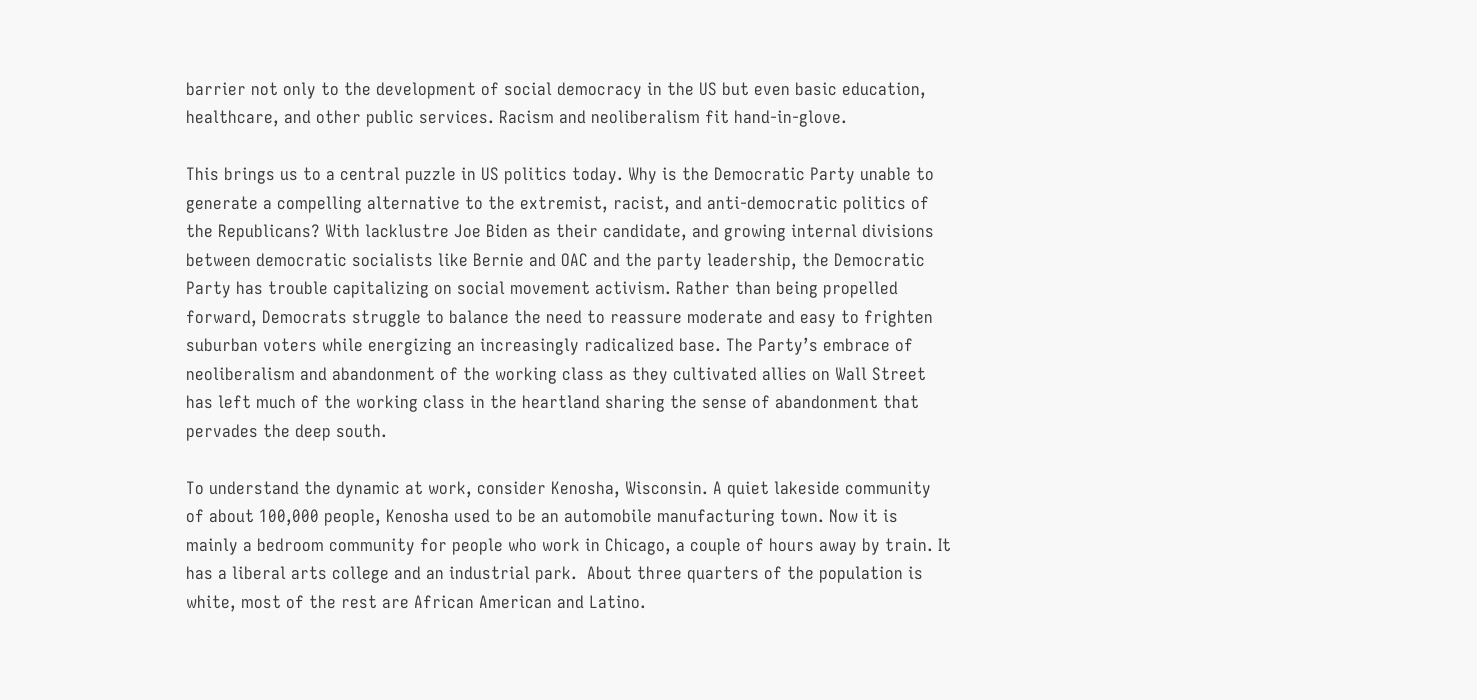barrier not only to the development of social democracy in the US but even basic education, healthcare, and other public services. Racism and neoliberalism fit hand-in-glove.

This brings us to a central puzzle in US politics today. Why is the Democratic Party unable to generate a compelling alternative to the extremist, racist, and anti-democratic politics of the Republicans? With lacklustre Joe Biden as their candidate, and growing internal divisions between democratic socialists like Bernie and OAC and the party leadership, the Democratic Party has trouble capitalizing on social movement activism. Rather than being propelled forward, Democrats struggle to balance the need to reassure moderate and easy to frighten suburban voters while energizing an increasingly radicalized base. The Party’s embrace of neoliberalism and abandonment of the working class as they cultivated allies on Wall Street has left much of the working class in the heartland sharing the sense of abandonment that pervades the deep south.

To understand the dynamic at work, consider Kenosha, Wisconsin. A quiet lakeside community of about 100,000 people, Kenosha used to be an automobile manufacturing town. Now it is mainly a bedroom community for people who work in Chicago, a couple of hours away by train. It has a liberal arts college and an industrial park.  About three quarters of the population is white, most of the rest are African American and Latino.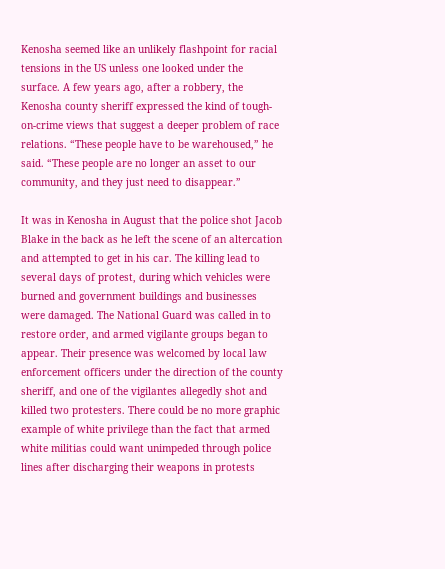Kenosha seemed like an unlikely flashpoint for racial tensions in the US unless one looked under the surface. A few years ago, after a robbery, the Kenosha county sheriff expressed the kind of tough-on-crime views that suggest a deeper problem of race relations. “These people have to be warehoused,” he said. “These people are no longer an asset to our community, and they just need to disappear.”

It was in Kenosha in August that the police shot Jacob Blake in the back as he left the scene of an altercation and attempted to get in his car. The killing lead to several days of protest, during which vehicles were burned and government buildings and businesses were damaged. The National Guard was called in to restore order, and armed vigilante groups began to appear. Their presence was welcomed by local law enforcement officers under the direction of the county sheriff, and one of the vigilantes allegedly shot and killed two protesters. There could be no more graphic example of white privilege than the fact that armed white militias could want unimpeded through police lines after discharging their weapons in protests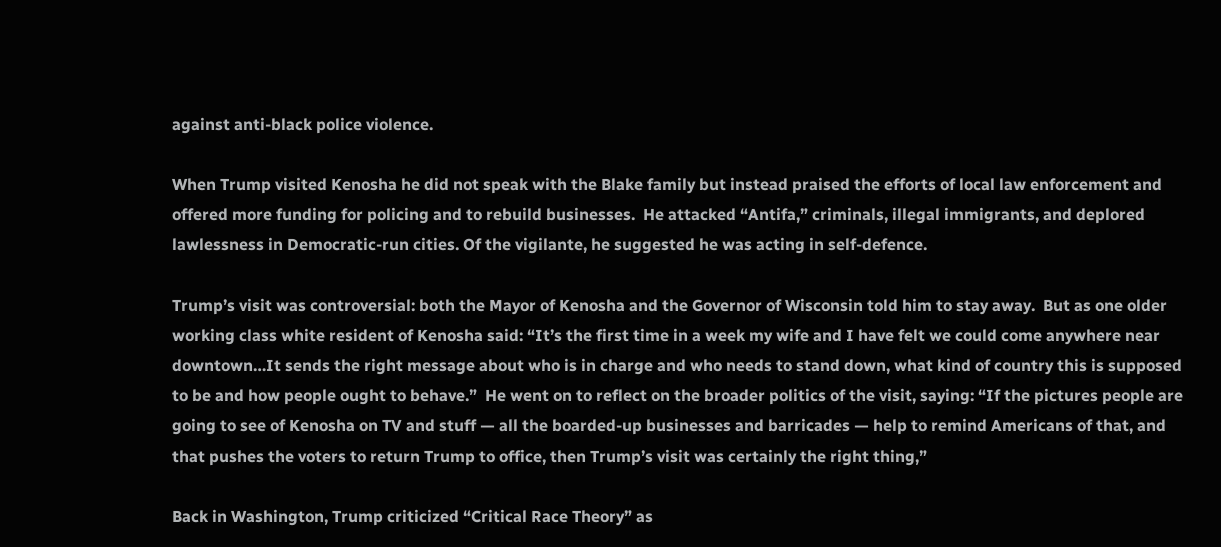against anti-black police violence.

When Trump visited Kenosha he did not speak with the Blake family but instead praised the efforts of local law enforcement and offered more funding for policing and to rebuild businesses.  He attacked “Antifa,” criminals, illegal immigrants, and deplored lawlessness in Democratic-run cities. Of the vigilante, he suggested he was acting in self-defence.

Trump’s visit was controversial: both the Mayor of Kenosha and the Governor of Wisconsin told him to stay away.  But as one older working class white resident of Kenosha said: “It’s the first time in a week my wife and I have felt we could come anywhere near downtown…It sends the right message about who is in charge and who needs to stand down, what kind of country this is supposed to be and how people ought to behave.”  He went on to reflect on the broader politics of the visit, saying: “If the pictures people are going to see of Kenosha on TV and stuff — all the boarded-up businesses and barricades — help to remind Americans of that, and that pushes the voters to return Trump to office, then Trump’s visit was certainly the right thing,”

Back in Washington, Trump criticized “Critical Race Theory” as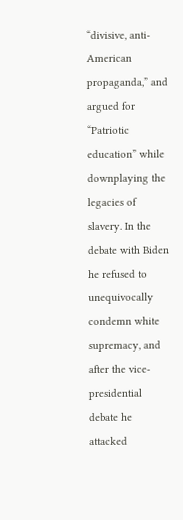“divisive, anti-American propaganda,” and argued for “Patriotic education” while downplaying the legacies of slavery. In the debate with Biden he refused to unequivocally condemn white supremacy, and after the vice-presidential debate he attacked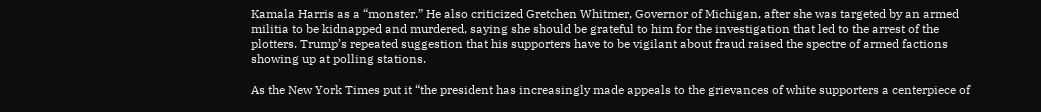Kamala Harris as a “monster.” He also criticized Gretchen Whitmer, Governor of Michigan, after she was targeted by an armed militia to be kidnapped and murdered, saying she should be grateful to him for the investigation that led to the arrest of the plotters. Trump’s repeated suggestion that his supporters have to be vigilant about fraud raised the spectre of armed factions showing up at polling stations.

As the New York Times put it “the president has increasingly made appeals to the grievances of white supporters a centerpiece of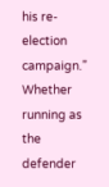his re-election campaign.” Whether running as the defender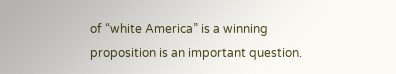of “white America” is a winning proposition is an important question.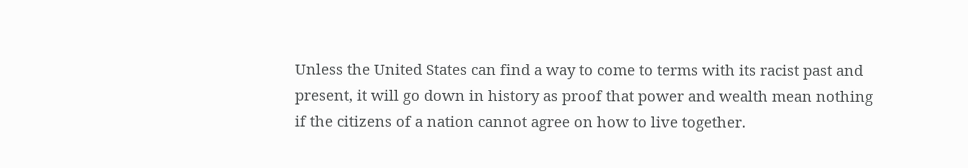Unless the United States can find a way to come to terms with its racist past and present, it will go down in history as proof that power and wealth mean nothing if the citizens of a nation cannot agree on how to live together.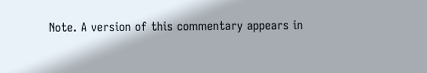Note. A version of this commentary appears in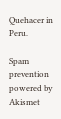Quehacer in Peru.

Spam prevention powered by Akismet